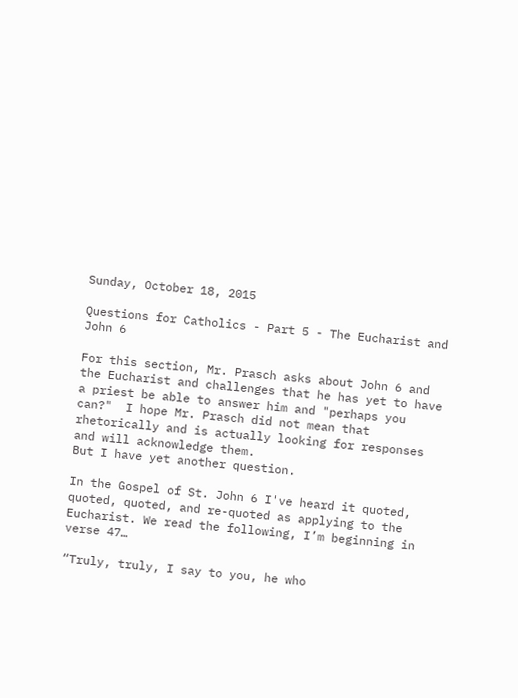Sunday, October 18, 2015

Questions for Catholics - Part 5 - The Eucharist and John 6

For this section, Mr. Prasch asks about John 6 and the Eucharist and challenges that he has yet to have a priest be able to answer him and "perhaps you can?"  I hope Mr. Prasch did not mean that rhetorically and is actually looking for responses and will acknowledge them.
But I have yet another question.

In the Gospel of St. John 6 I've heard it quoted, quoted, quoted, and re-quoted as applying to the Eucharist. We read the following, I’m beginning in verse 47…

“Truly, truly, I say to you, he who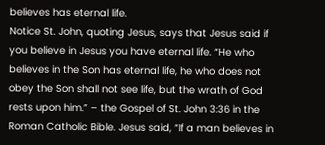believes has eternal life.
Notice St. John, quoting Jesus, says that Jesus said if you believe in Jesus you have eternal life. “He who believes in the Son has eternal life, he who does not obey the Son shall not see life, but the wrath of God rests upon him.” – the Gospel of St. John 3:36 in the Roman Catholic Bible. Jesus said, “If a man believes in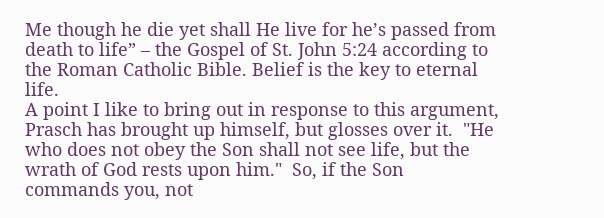Me though he die yet shall He live for he’s passed from death to life” – the Gospel of St. John 5:24 according to the Roman Catholic Bible. Belief is the key to eternal life.
A point I like to bring out in response to this argument, Prasch has brought up himself, but glosses over it.  "He who does not obey the Son shall not see life, but the wrath of God rests upon him."  So, if the Son commands you, not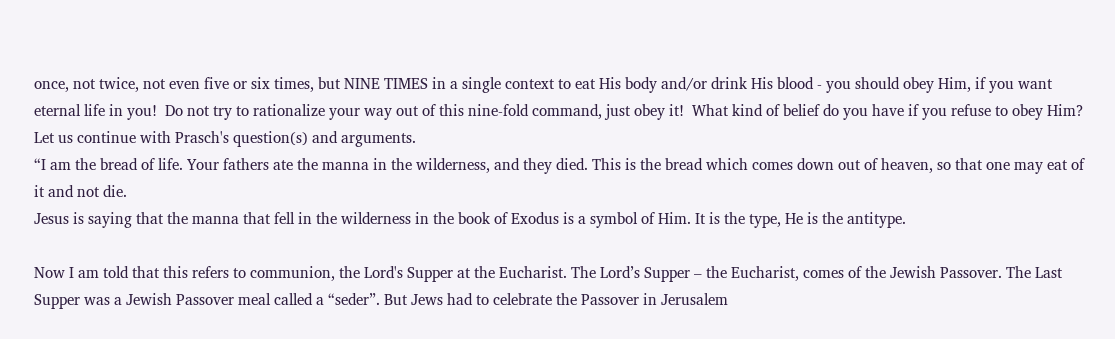once, not twice, not even five or six times, but NINE TIMES in a single context to eat His body and/or drink His blood - you should obey Him, if you want eternal life in you!  Do not try to rationalize your way out of this nine-fold command, just obey it!  What kind of belief do you have if you refuse to obey Him?  Let us continue with Prasch's question(s) and arguments.
“I am the bread of life. Your fathers ate the manna in the wilderness, and they died. This is the bread which comes down out of heaven, so that one may eat of it and not die.
Jesus is saying that the manna that fell in the wilderness in the book of Exodus is a symbol of Him. It is the type, He is the antitype.

Now I am told that this refers to communion, the Lord's Supper at the Eucharist. The Lord’s Supper – the Eucharist, comes of the Jewish Passover. The Last Supper was a Jewish Passover meal called a “seder”. But Jews had to celebrate the Passover in Jerusalem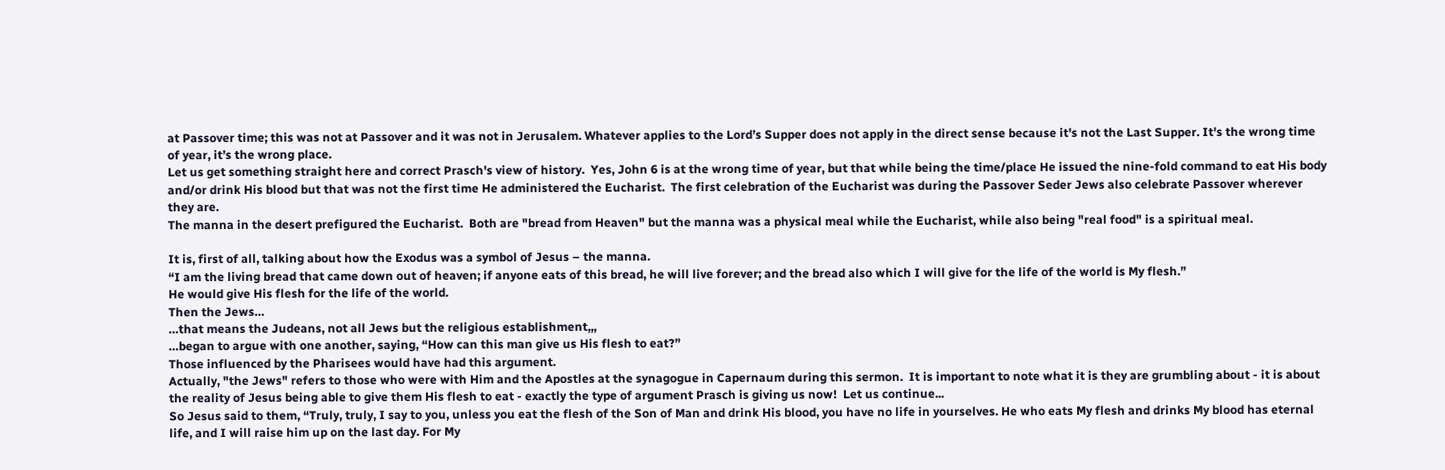at Passover time; this was not at Passover and it was not in Jerusalem. Whatever applies to the Lord’s Supper does not apply in the direct sense because it's not the Last Supper. It's the wrong time of year, it’s the wrong place.
Let us get something straight here and correct Prasch's view of history.  Yes, John 6 is at the wrong time of year, but that while being the time/place He issued the nine-fold command to eat His body and/or drink His blood but that was not the first time He administered the Eucharist.  The first celebration of the Eucharist was during the Passover Seder Jews also celebrate Passover wherever they are.
The manna in the desert prefigured the Eucharist.  Both are "bread from Heaven" but the manna was a physical meal while the Eucharist, while also being "real food" is a spiritual meal.

It is, first of all, talking about how the Exodus was a symbol of Jesus – the manna.
“I am the living bread that came down out of heaven; if anyone eats of this bread, he will live forever; and the bread also which I will give for the life of the world is My flesh.”
He would give His flesh for the life of the world.
Then the Jews…
…that means the Judeans, not all Jews but the religious establishment,,,
…began to argue with one another, saying, “How can this man give us His flesh to eat?”
Those influenced by the Pharisees would have had this argument.
Actually, "the Jews" refers to those who were with Him and the Apostles at the synagogue in Capernaum during this sermon.  It is important to note what it is they are grumbling about - it is about the reality of Jesus being able to give them His flesh to eat - exactly the type of argument Prasch is giving us now!  Let us continue...
So Jesus said to them, “Truly, truly, I say to you, unless you eat the flesh of the Son of Man and drink His blood, you have no life in yourselves. He who eats My flesh and drinks My blood has eternal life, and I will raise him up on the last day. For My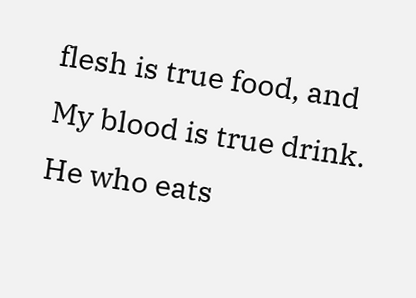flesh is true food, and My blood is true drink. He who eats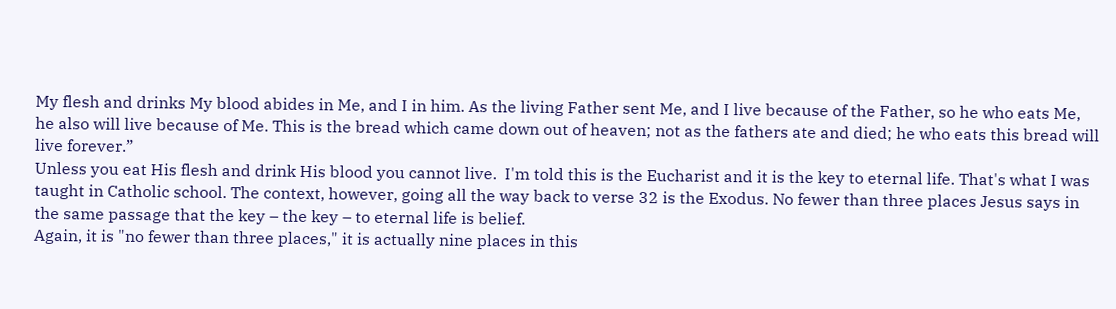My flesh and drinks My blood abides in Me, and I in him. As the living Father sent Me, and I live because of the Father, so he who eats Me, he also will live because of Me. This is the bread which came down out of heaven; not as the fathers ate and died; he who eats this bread will live forever.”
Unless you eat His flesh and drink His blood you cannot live.  I'm told this is the Eucharist and it is the key to eternal life. That's what I was taught in Catholic school. The context, however, going all the way back to verse 32 is the Exodus. No fewer than three places Jesus says in the same passage that the key – the key – to eternal life is belief.
Again, it is "no fewer than three places," it is actually nine places in this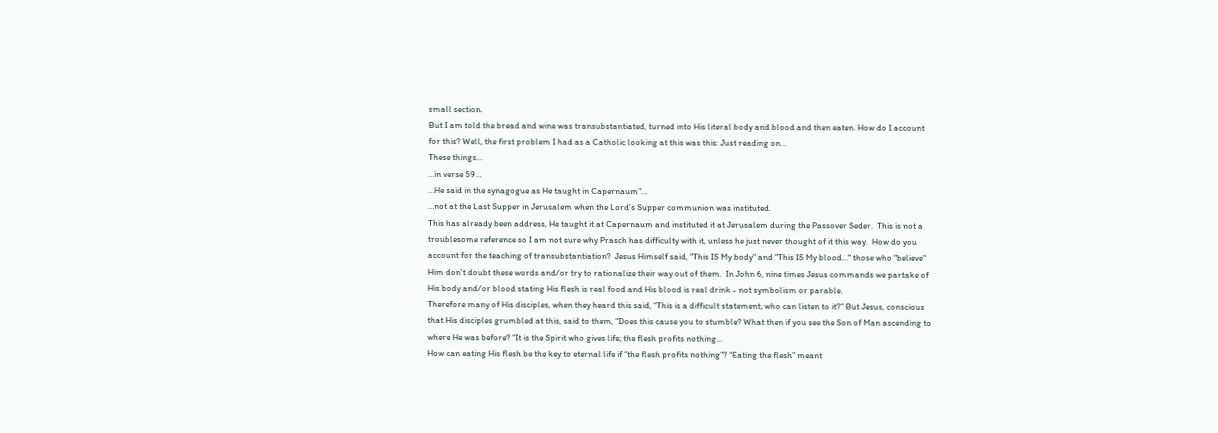small section.
But I am told the bread and wine was transubstantiated, turned into His literal body and blood and then eaten. How do I account for this? Well, the first problem I had as a Catholic looking at this was this: Just reading on…
These things…
…in verse 59…
…He said in the synagogue as He taught in Capernaum”…
…not at the Last Supper in Jerusalem when the Lord’s Supper communion was instituted.
This has already been address, He taught it at Capernaum and instituted it at Jerusalem during the Passover Seder.  This is not a troublesome reference so I am not sure why Prasch has difficulty with it, unless he just never thought of it this way.  How do you account for the teaching of transubstantiation?  Jesus Himself said, "This IS My body" and "This IS My blood..." those who "believe" Him don't doubt these words and/or try to rationalize their way out of them.  In John 6, nine times Jesus commands we partake of His body and/or blood stating His flesh is real food and His blood is real drink - not symbolism or parable.
Therefore many of His disciples, when they heard this said, “This is a difficult statement; who can listen to it?” But Jesus, conscious that His disciples grumbled at this, said to them, “Does this cause you to stumble? What then if you see the Son of Man ascending to where He was before? “It is the Spirit who gives life; the flesh profits nothing…
How can eating His flesh be the key to eternal life if “the flesh profits nothing”? “Eating the flesh” meant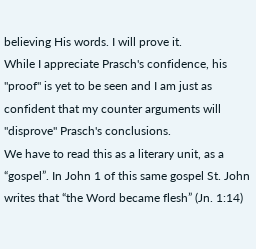believing His words. I will prove it.
While I appreciate Prasch's confidence, his "proof" is yet to be seen and I am just as confident that my counter arguments will "disprove" Prasch's conclusions.
We have to read this as a literary unit, as a “gospel”. In John 1 of this same gospel St. John writes that “the Word became flesh” (Jn. 1:14)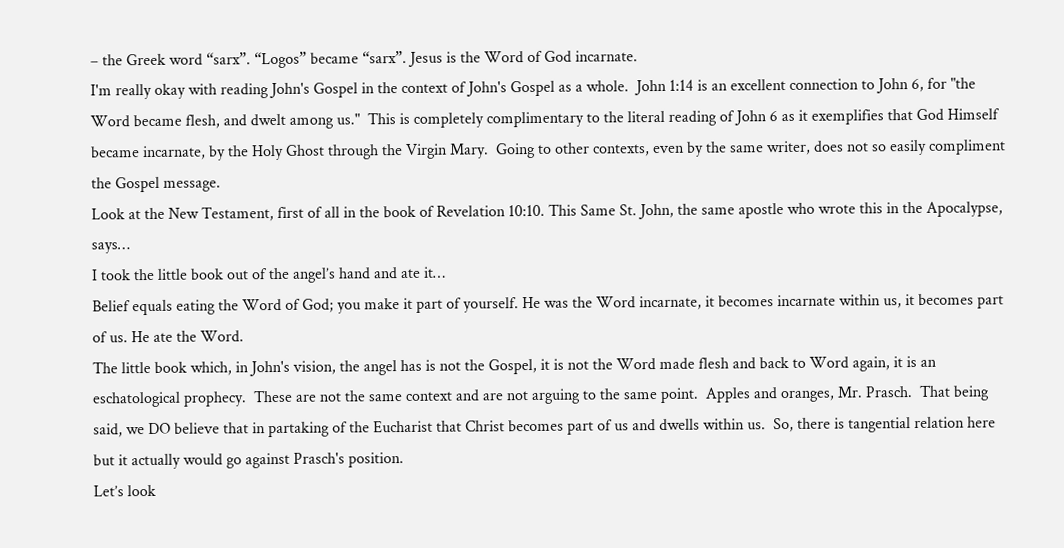– the Greek word “sarx”. “Logos” became “sarx”. Jesus is the Word of God incarnate.
I'm really okay with reading John's Gospel in the context of John's Gospel as a whole.  John 1:14 is an excellent connection to John 6, for "the Word became flesh, and dwelt among us."  This is completely complimentary to the literal reading of John 6 as it exemplifies that God Himself became incarnate, by the Holy Ghost through the Virgin Mary.  Going to other contexts, even by the same writer, does not so easily compliment the Gospel message.
Look at the New Testament, first of all in the book of Revelation 10:10. This Same St. John, the same apostle who wrote this in the Apocalypse, says…
I took the little book out of the angel’s hand and ate it…
Belief equals eating the Word of God; you make it part of yourself. He was the Word incarnate, it becomes incarnate within us, it becomes part of us. He ate the Word.
The little book which, in John's vision, the angel has is not the Gospel, it is not the Word made flesh and back to Word again, it is an eschatological prophecy.  These are not the same context and are not arguing to the same point.  Apples and oranges, Mr. Prasch.  That being said, we DO believe that in partaking of the Eucharist that Christ becomes part of us and dwells within us.  So, there is tangential relation here but it actually would go against Prasch's position.
Let’s look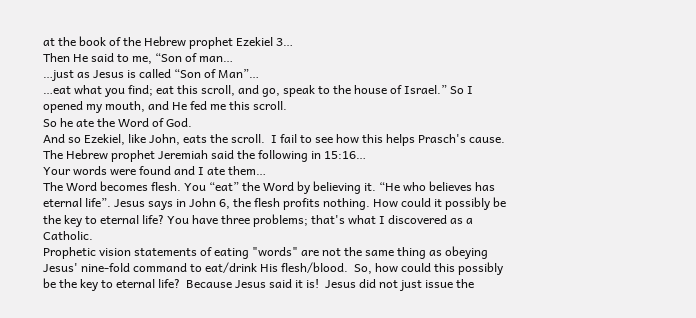at the book of the Hebrew prophet Ezekiel 3…
Then He said to me, “Son of man…
…just as Jesus is called “Son of Man”…
…eat what you find; eat this scroll, and go, speak to the house of Israel.” So I opened my mouth, and He fed me this scroll.
So he ate the Word of God.
And so Ezekiel, like John, eats the scroll.  I fail to see how this helps Prasch's cause.
The Hebrew prophet Jeremiah said the following in 15:16…
Your words were found and I ate them…
The Word becomes flesh. You “eat” the Word by believing it. “He who believes has eternal life”. Jesus says in John 6, the flesh profits nothing. How could it possibly be the key to eternal life? You have three problems; that's what I discovered as a Catholic.
Prophetic vision statements of eating "words" are not the same thing as obeying Jesus' nine-fold command to eat/drink His flesh/blood.  So, how could this possibly be the key to eternal life?  Because Jesus said it is!  Jesus did not just issue the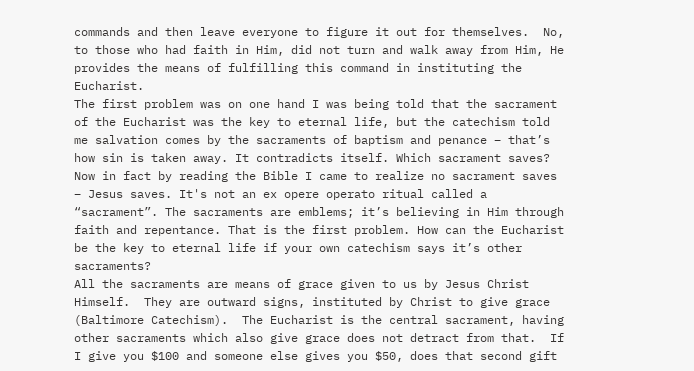commands and then leave everyone to figure it out for themselves.  No, to those who had faith in Him, did not turn and walk away from Him, He provides the means of fulfilling this command in instituting the Eucharist.
The first problem was on one hand I was being told that the sacrament of the Eucharist was the key to eternal life, but the catechism told me salvation comes by the sacraments of baptism and penance – that’s how sin is taken away. It contradicts itself. Which sacrament saves? Now in fact by reading the Bible I came to realize no sacrament saves – Jesus saves. It's not an ex opere operato ritual called a “sacrament”. The sacraments are emblems; it’s believing in Him through faith and repentance. That is the first problem. How can the Eucharist be the key to eternal life if your own catechism says it’s other sacraments?
All the sacraments are means of grace given to us by Jesus Christ Himself.  They are outward signs, instituted by Christ to give grace (Baltimore Catechism).  The Eucharist is the central sacrament, having other sacraments which also give grace does not detract from that.  If I give you $100 and someone else gives you $50, does that second gift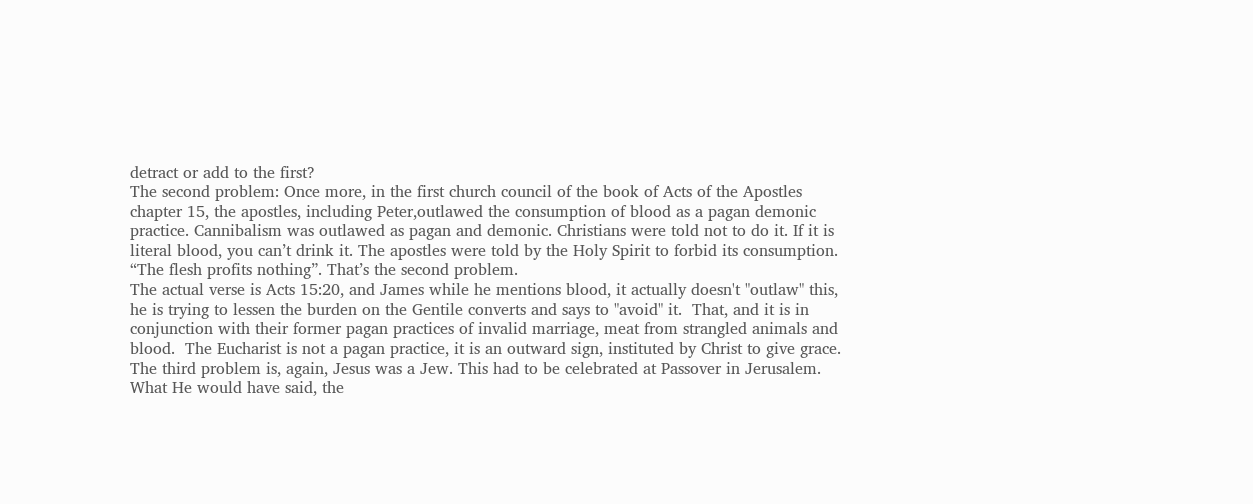detract or add to the first?
The second problem: Once more, in the first church council of the book of Acts of the Apostles chapter 15, the apostles, including Peter,outlawed the consumption of blood as a pagan demonic practice. Cannibalism was outlawed as pagan and demonic. Christians were told not to do it. If it is literal blood, you can’t drink it. The apostles were told by the Holy Spirit to forbid its consumption. “The flesh profits nothing”. That’s the second problem.
The actual verse is Acts 15:20, and James while he mentions blood, it actually doesn't "outlaw" this, he is trying to lessen the burden on the Gentile converts and says to "avoid" it.  That, and it is in conjunction with their former pagan practices of invalid marriage, meat from strangled animals and blood.  The Eucharist is not a pagan practice, it is an outward sign, instituted by Christ to give grace.
The third problem is, again, Jesus was a Jew. This had to be celebrated at Passover in Jerusalem. What He would have said, the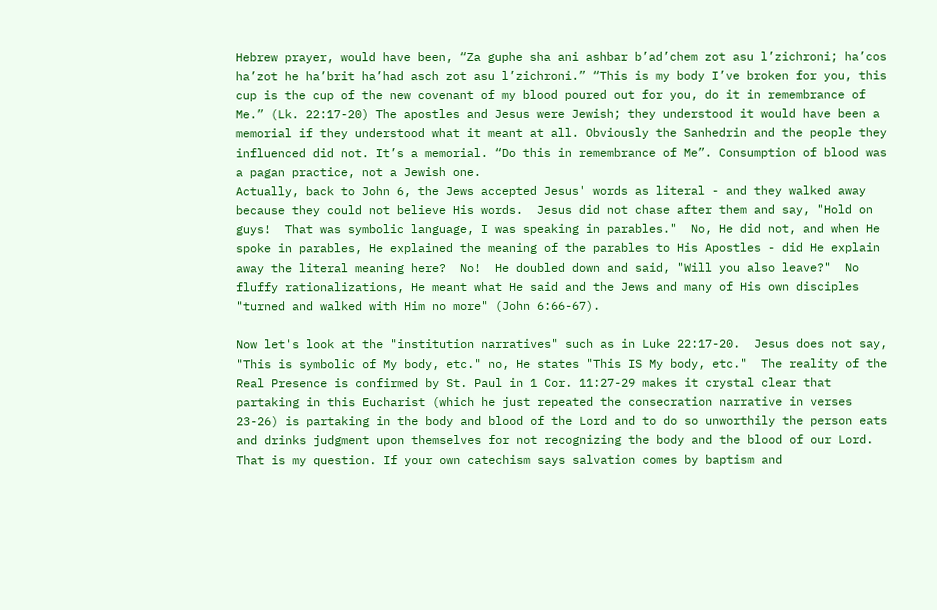Hebrew prayer, would have been, “Za guphe sha ani ashbar b’ad’chem zot asu l’zichroni; ha’cos ha’zot he ha’brit ha’had asch zot asu l’zichroni.” “This is my body I’ve broken for you, this cup is the cup of the new covenant of my blood poured out for you, do it in remembrance of Me.” (Lk. 22:17-20) The apostles and Jesus were Jewish; they understood it would have been a memorial if they understood what it meant at all. Obviously the Sanhedrin and the people they influenced did not. It’s a memorial. “Do this in remembrance of Me”. Consumption of blood was a pagan practice, not a Jewish one.
Actually, back to John 6, the Jews accepted Jesus' words as literal - and they walked away because they could not believe His words.  Jesus did not chase after them and say, "Hold on guys!  That was symbolic language, I was speaking in parables."  No, He did not, and when He spoke in parables, He explained the meaning of the parables to His Apostles - did He explain away the literal meaning here?  No!  He doubled down and said, "Will you also leave?"  No fluffy rationalizations, He meant what He said and the Jews and many of His own disciples "turned and walked with Him no more" (John 6:66-67).

Now let's look at the "institution narratives" such as in Luke 22:17-20.  Jesus does not say, "This is symbolic of My body, etc." no, He states "This IS My body, etc."  The reality of the Real Presence is confirmed by St. Paul in 1 Cor. 11:27-29 makes it crystal clear that partaking in this Eucharist (which he just repeated the consecration narrative in verses 23-26) is partaking in the body and blood of the Lord and to do so unworthily the person eats and drinks judgment upon themselves for not recognizing the body and the blood of our Lord.
That is my question. If your own catechism says salvation comes by baptism and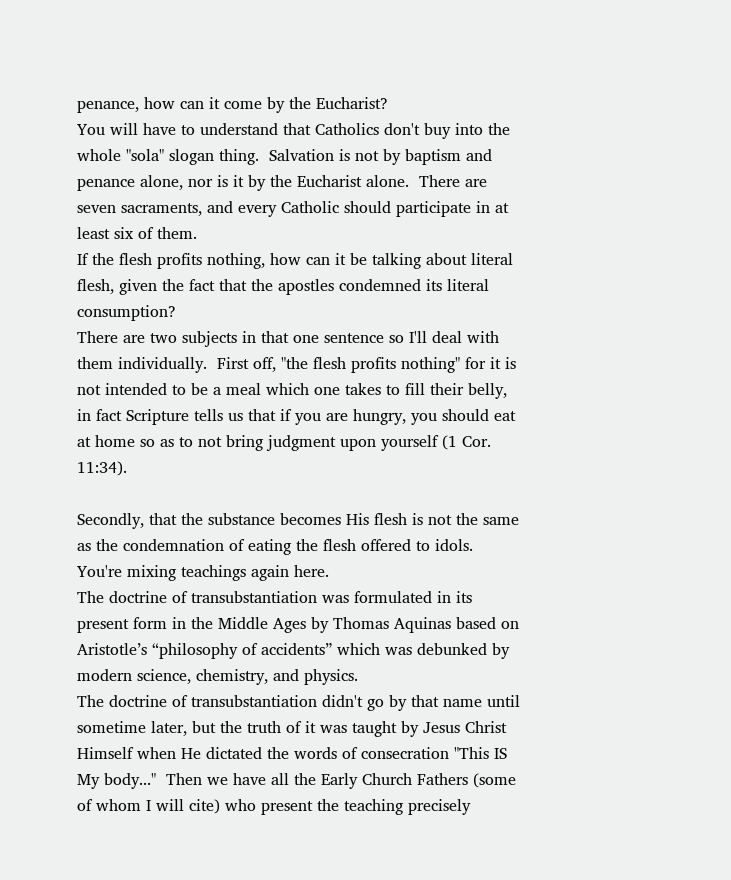penance, how can it come by the Eucharist?
You will have to understand that Catholics don't buy into the whole "sola" slogan thing.  Salvation is not by baptism and penance alone, nor is it by the Eucharist alone.  There are seven sacraments, and every Catholic should participate in at least six of them.
If the flesh profits nothing, how can it be talking about literal flesh, given the fact that the apostles condemned its literal consumption?
There are two subjects in that one sentence so I'll deal with them individually.  First off, "the flesh profits nothing" for it is not intended to be a meal which one takes to fill their belly, in fact Scripture tells us that if you are hungry, you should eat at home so as to not bring judgment upon yourself (1 Cor. 11:34).

Secondly, that the substance becomes His flesh is not the same as the condemnation of eating the flesh offered to idols.  You're mixing teachings again here.
The doctrine of transubstantiation was formulated in its present form in the Middle Ages by Thomas Aquinas based on Aristotle’s “philosophy of accidents” which was debunked by modern science, chemistry, and physics.
The doctrine of transubstantiation didn't go by that name until sometime later, but the truth of it was taught by Jesus Christ Himself when He dictated the words of consecration "This IS My body..."  Then we have all the Early Church Fathers (some of whom I will cite) who present the teaching precisely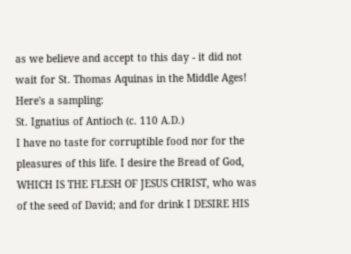as we believe and accept to this day - it did not wait for St. Thomas Aquinas in the Middle Ages!  Here's a sampling:
St. Ignatius of Antioch (c. 110 A.D.)
I have no taste for corruptible food nor for the pleasures of this life. I desire the Bread of God, WHICH IS THE FLESH OF JESUS CHRIST, who was of the seed of David; and for drink I DESIRE HIS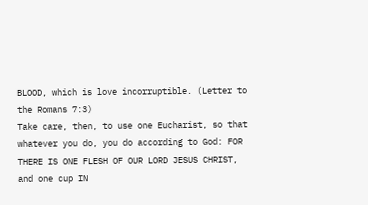BLOOD, which is love incorruptible. (Letter to the Romans 7:3)
Take care, then, to use one Eucharist, so that whatever you do, you do according to God: FOR THERE IS ONE FLESH OF OUR LORD JESUS CHRIST, and one cup IN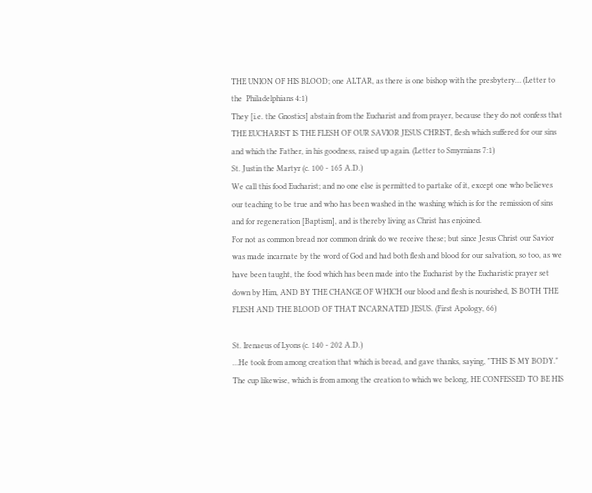THE UNION OF HIS BLOOD; one ALTAR, as there is one bishop with the presbytery… (Letter to the  Philadelphians 4:1)
They [i.e. the Gnostics] abstain from the Eucharist and from prayer, because they do not confess that THE EUCHARIST IS THE FLESH OF OUR SAVIOR JESUS CHRIST, flesh which suffered for our sins and which the Father, in his goodness, raised up again. (Letter to Smyrnians 7:1)
St. Justin the Martyr (c. 100 - 165 A.D.)
We call this food Eucharist; and no one else is permitted to partake of it, except one who believes our teaching to be true and who has been washed in the washing which is for the remission of sins and for regeneration [Baptism], and is thereby living as Christ has enjoined.
For not as common bread nor common drink do we receive these; but since Jesus Christ our Savior was made incarnate by the word of God and had both flesh and blood for our salvation, so too, as we have been taught, the food which has been made into the Eucharist by the Eucharistic prayer set down by Him, AND BY THE CHANGE OF WHICH our blood and flesh is nourished, IS BOTH THE FLESH AND THE BLOOD OF THAT INCARNATED JESUS. (First Apology, 66)

St. Irenaeus of Lyons (c. 140 - 202 A.D.)
…He took from among creation that which is bread, and gave thanks, saying, "THIS IS MY BODY." The cup likewise, which is from among the creation to which we belong, HE CONFESSED TO BE HIS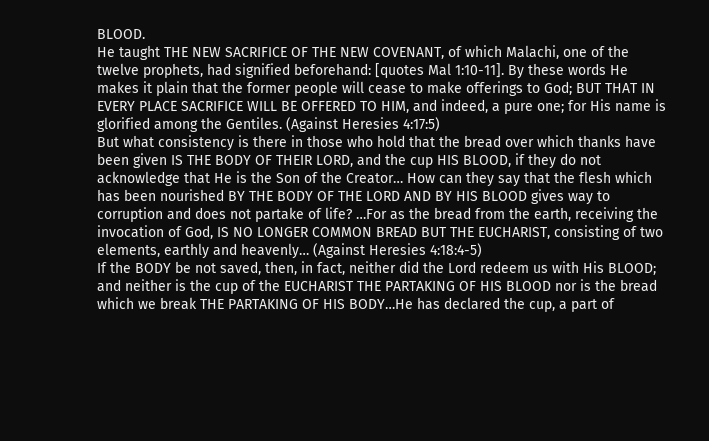BLOOD.
He taught THE NEW SACRIFICE OF THE NEW COVENANT, of which Malachi, one of the twelve prophets, had signified beforehand: [quotes Mal 1:10-11]. By these words He makes it plain that the former people will cease to make offerings to God; BUT THAT IN EVERY PLACE SACRIFICE WILL BE OFFERED TO HIM, and indeed, a pure one; for His name is glorified among the Gentiles. (Against Heresies 4:17:5)
But what consistency is there in those who hold that the bread over which thanks have been given IS THE BODY OF THEIR LORD, and the cup HIS BLOOD, if they do not acknowledge that He is the Son of the Creator… How can they say that the flesh which has been nourished BY THE BODY OF THE LORD AND BY HIS BLOOD gives way to corruption and does not partake of life? …For as the bread from the earth, receiving the invocation of God, IS NO LONGER COMMON BREAD BUT THE EUCHARIST, consisting of two elements, earthly and heavenly… (Against Heresies 4:18:4-5)
If the BODY be not saved, then, in fact, neither did the Lord redeem us with His BLOOD; and neither is the cup of the EUCHARIST THE PARTAKING OF HIS BLOOD nor is the bread which we break THE PARTAKING OF HIS BODY…He has declared the cup, a part of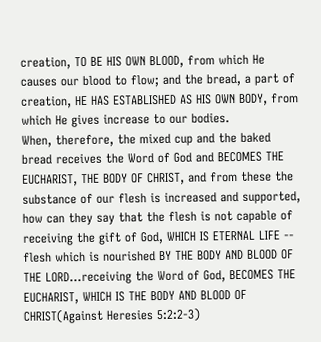creation, TO BE HIS OWN BLOOD, from which He causes our blood to flow; and the bread, a part of creation, HE HAS ESTABLISHED AS HIS OWN BODY, from which He gives increase to our bodies.
When, therefore, the mixed cup and the baked bread receives the Word of God and BECOMES THE EUCHARIST, THE BODY OF CHRIST, and from these the substance of our flesh is increased and supported, how can they say that the flesh is not capable of receiving the gift of God, WHICH IS ETERNAL LIFE -- flesh which is nourished BY THE BODY AND BLOOD OF THE LORD…receiving the Word of God, BECOMES THE EUCHARIST, WHICH IS THE BODY AND BLOOD OF CHRIST(Against Heresies 5:2:2-3)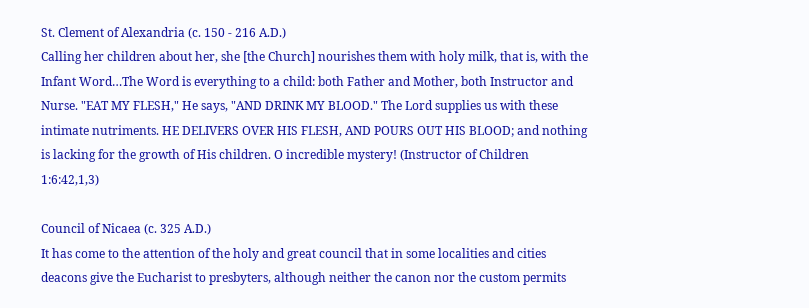St. Clement of Alexandria (c. 150 - 216 A.D.)
Calling her children about her, she [the Church] nourishes them with holy milk, that is, with the Infant Word…The Word is everything to a child: both Father and Mother, both Instructor and Nurse. "EAT MY FLESH," He says, "AND DRINK MY BLOOD." The Lord supplies us with these intimate nutriments. HE DELIVERS OVER HIS FLESH, AND POURS OUT HIS BLOOD; and nothing is lacking for the growth of His children. O incredible mystery! (Instructor of Children 1:6:42,1,3)

Council of Nicaea (c. 325 A.D.)
It has come to the attention of the holy and great council that in some localities and cities deacons give the Eucharist to presbyters, although neither the canon nor the custom permits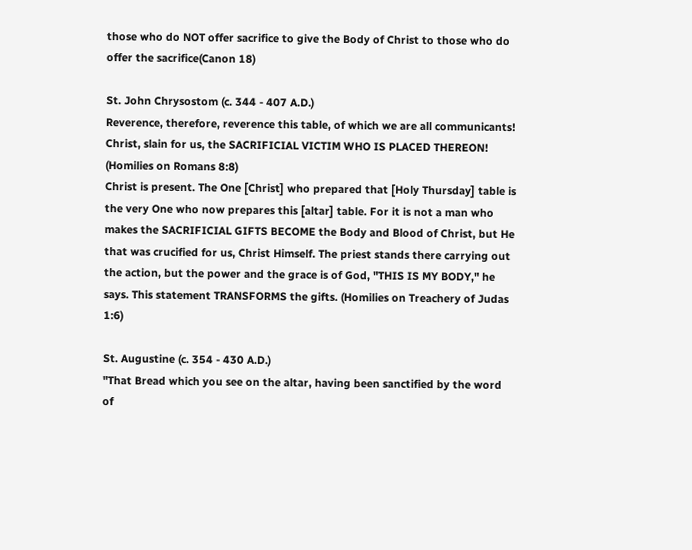those who do NOT offer sacrifice to give the Body of Christ to those who do offer the sacrifice(Canon 18)

St. John Chrysostom (c. 344 - 407 A.D.)
Reverence, therefore, reverence this table, of which we are all communicants! Christ, slain for us, the SACRIFICIAL VICTIM WHO IS PLACED THEREON! (Homilies on Romans 8:8)
Christ is present. The One [Christ] who prepared that [Holy Thursday] table is the very One who now prepares this [altar] table. For it is not a man who makes the SACRIFICIAL GIFTS BECOME the Body and Blood of Christ, but He that was crucified for us, Christ Himself. The priest stands there carrying out the action, but the power and the grace is of God, "THIS IS MY BODY," he says. This statement TRANSFORMS the gifts. (Homilies on Treachery of Judas 1:6)

St. Augustine (c. 354 - 430 A.D.)
"That Bread which you see on the altar, having been sanctified by the word of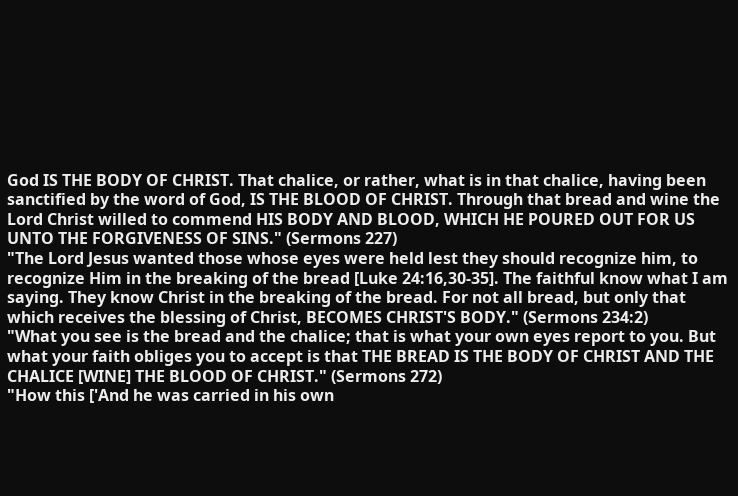God IS THE BODY OF CHRIST. That chalice, or rather, what is in that chalice, having been sanctified by the word of God, IS THE BLOOD OF CHRIST. Through that bread and wine the Lord Christ willed to commend HIS BODY AND BLOOD, WHICH HE POURED OUT FOR US UNTO THE FORGIVENESS OF SINS." (Sermons 227)
"The Lord Jesus wanted those whose eyes were held lest they should recognize him, to recognize Him in the breaking of the bread [Luke 24:16,30-35]. The faithful know what I am saying. They know Christ in the breaking of the bread. For not all bread, but only that which receives the blessing of Christ, BECOMES CHRIST'S BODY." (Sermons 234:2)
"What you see is the bread and the chalice; that is what your own eyes report to you. But what your faith obliges you to accept is that THE BREAD IS THE BODY OF CHRIST AND THE CHALICE [WINE] THE BLOOD OF CHRIST." (Sermons 272)
"How this ['And he was carried in his own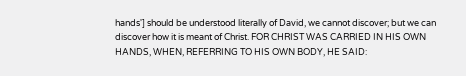hands'] should be understood literally of David, we cannot discover; but we can discover how it is meant of Christ. FOR CHRIST WAS CARRIED IN HIS OWN HANDS, WHEN, REFERRING TO HIS OWN BODY, HE SAID: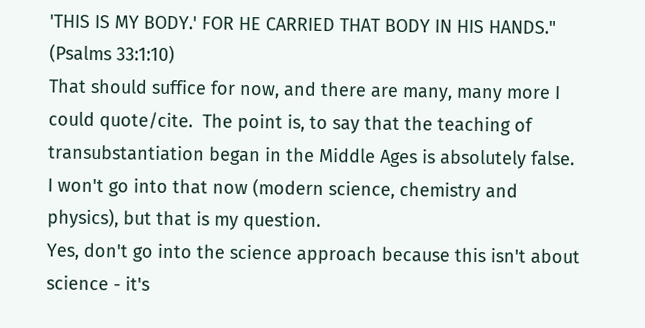'THIS IS MY BODY.' FOR HE CARRIED THAT BODY IN HIS HANDS." (Psalms 33:1:10)
That should suffice for now, and there are many, many more I could quote/cite.  The point is, to say that the teaching of transubstantiation began in the Middle Ages is absolutely false.
I won't go into that now (modern science, chemistry and physics), but that is my question.
Yes, don't go into the science approach because this isn't about science - it's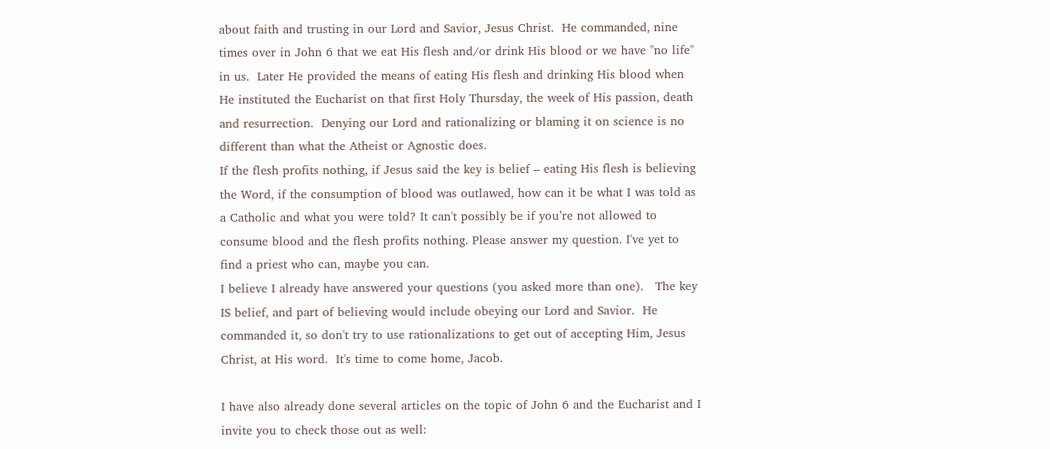about faith and trusting in our Lord and Savior, Jesus Christ.  He commanded, nine times over in John 6 that we eat His flesh and/or drink His blood or we have "no life" in us.  Later He provided the means of eating His flesh and drinking His blood when He instituted the Eucharist on that first Holy Thursday, the week of His passion, death and resurrection.  Denying our Lord and rationalizing or blaming it on science is no different than what the Atheist or Agnostic does.
If the flesh profits nothing, if Jesus said the key is belief – eating His flesh is believing the Word, if the consumption of blood was outlawed, how can it be what I was told as a Catholic and what you were told? It can't possibly be if you’re not allowed to consume blood and the flesh profits nothing. Please answer my question. I've yet to find a priest who can, maybe you can.
I believe I already have answered your questions (you asked more than one).   The key IS belief, and part of believing would include obeying our Lord and Savior.  He commanded it, so don't try to use rationalizations to get out of accepting Him, Jesus Christ, at His word.  It's time to come home, Jacob.

I have also already done several articles on the topic of John 6 and the Eucharist and I invite you to check those out as well: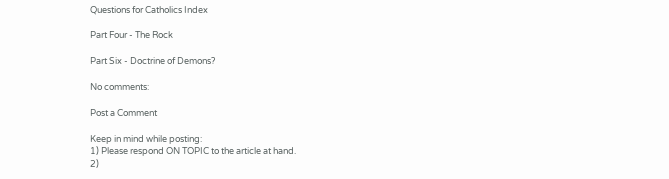Questions for Catholics Index

Part Four - The Rock

Part Six - Doctrine of Demons?

No comments:

Post a Comment

Keep in mind while posting:
1) Please respond ON TOPIC to the article at hand.
2)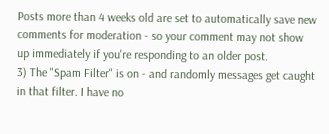Posts more than 4 weeks old are set to automatically save new comments for moderation - so your comment may not show up immediately if you're responding to an older post.
3) The "Spam Filter" is on - and randomly messages get caught in that filter. I have no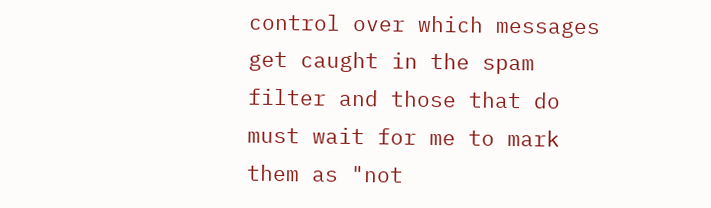control over which messages get caught in the spam filter and those that do must wait for me to mark them as "not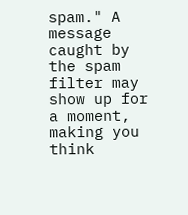spam." A message caught by the spam filter may show up for a moment, making you think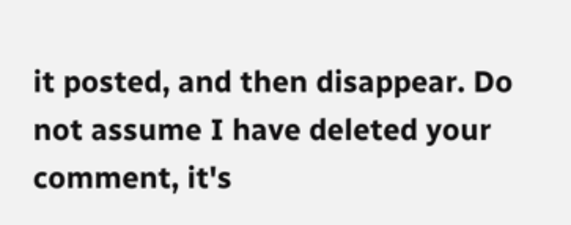it posted, and then disappear. Do not assume I have deleted your comment, it's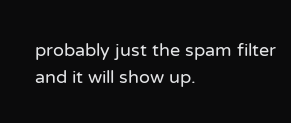probably just the spam filter and it will show up.